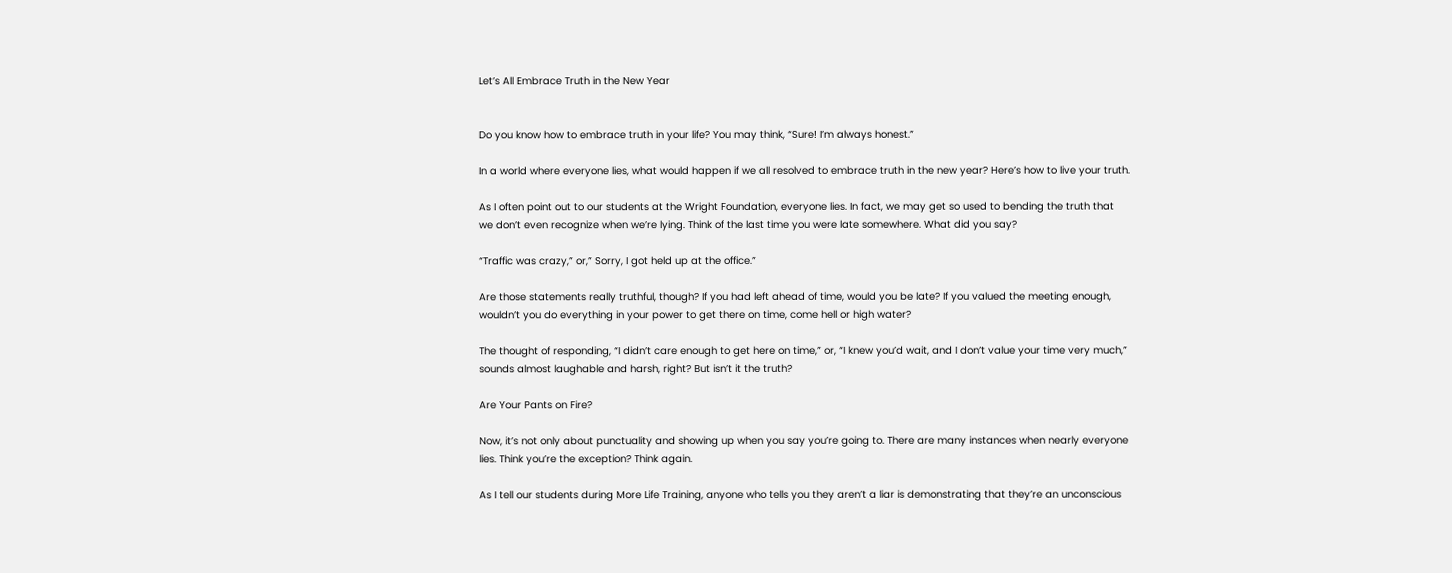Let’s All Embrace Truth in the New Year


Do you know how to embrace truth in your life? You may think, “Sure! I’m always honest.”

In a world where everyone lies, what would happen if we all resolved to embrace truth in the new year? Here’s how to live your truth.

As I often point out to our students at the Wright Foundation, everyone lies. In fact, we may get so used to bending the truth that we don’t even recognize when we’re lying. Think of the last time you were late somewhere. What did you say?

“Traffic was crazy,” or,” Sorry, I got held up at the office.”

Are those statements really truthful, though? If you had left ahead of time, would you be late? If you valued the meeting enough, wouldn’t you do everything in your power to get there on time, come hell or high water?

The thought of responding, “I didn’t care enough to get here on time,” or, “I knew you’d wait, and I don’t value your time very much,” sounds almost laughable and harsh, right? But isn’t it the truth?

Are Your Pants on Fire?

Now, it’s not only about punctuality and showing up when you say you’re going to. There are many instances when nearly everyone lies. Think you’re the exception? Think again.

As I tell our students during More Life Training, anyone who tells you they aren’t a liar is demonstrating that they’re an unconscious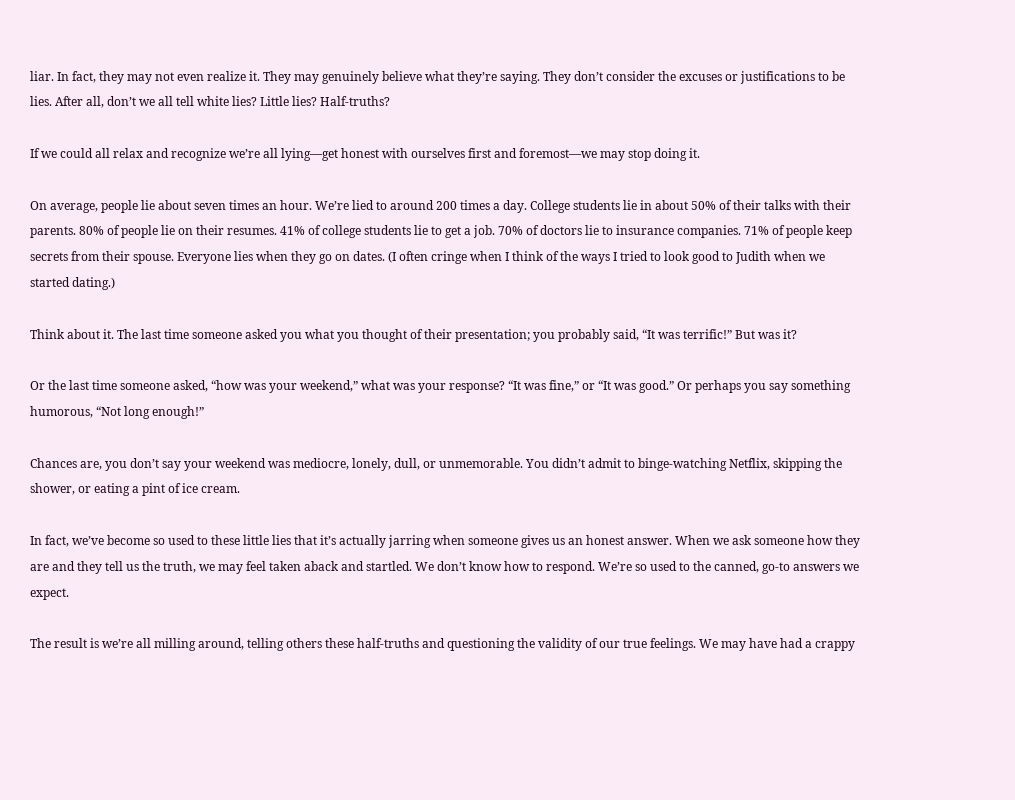liar. In fact, they may not even realize it. They may genuinely believe what they’re saying. They don’t consider the excuses or justifications to be lies. After all, don’t we all tell white lies? Little lies? Half-truths?

If we could all relax and recognize we’re all lying—get honest with ourselves first and foremost—we may stop doing it.

On average, people lie about seven times an hour. We’re lied to around 200 times a day. College students lie in about 50% of their talks with their parents. 80% of people lie on their resumes. 41% of college students lie to get a job. 70% of doctors lie to insurance companies. 71% of people keep secrets from their spouse. Everyone lies when they go on dates. (I often cringe when I think of the ways I tried to look good to Judith when we started dating.)

Think about it. The last time someone asked you what you thought of their presentation; you probably said, “It was terrific!” But was it?

Or the last time someone asked, “how was your weekend,” what was your response? “It was fine,” or “It was good.” Or perhaps you say something humorous, “Not long enough!”

Chances are, you don’t say your weekend was mediocre, lonely, dull, or unmemorable. You didn’t admit to binge-watching Netflix, skipping the shower, or eating a pint of ice cream.

In fact, we’ve become so used to these little lies that it’s actually jarring when someone gives us an honest answer. When we ask someone how they are and they tell us the truth, we may feel taken aback and startled. We don’t know how to respond. We’re so used to the canned, go-to answers we expect.

The result is we’re all milling around, telling others these half-truths and questioning the validity of our true feelings. We may have had a crappy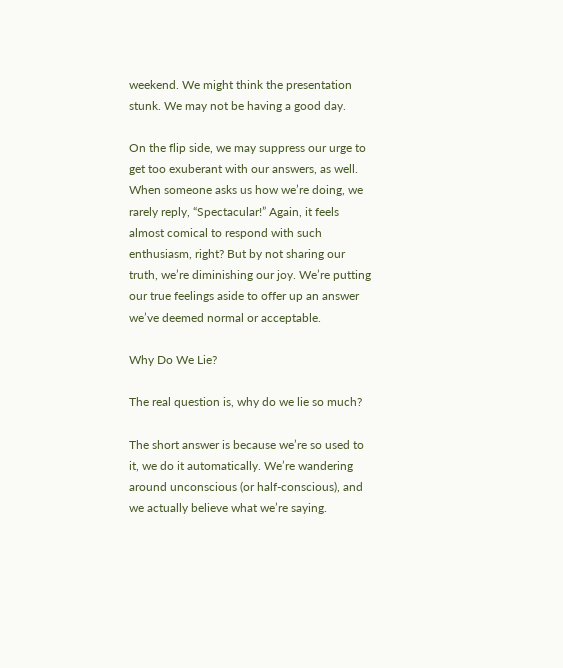weekend. We might think the presentation stunk. We may not be having a good day.

On the flip side, we may suppress our urge to get too exuberant with our answers, as well. When someone asks us how we’re doing, we rarely reply, “Spectacular!” Again, it feels almost comical to respond with such enthusiasm, right? But by not sharing our truth, we’re diminishing our joy. We’re putting our true feelings aside to offer up an answer we’ve deemed normal or acceptable.

Why Do We Lie?

The real question is, why do we lie so much?

The short answer is because we’re so used to it, we do it automatically. We’re wandering around unconscious (or half-conscious), and we actually believe what we’re saying.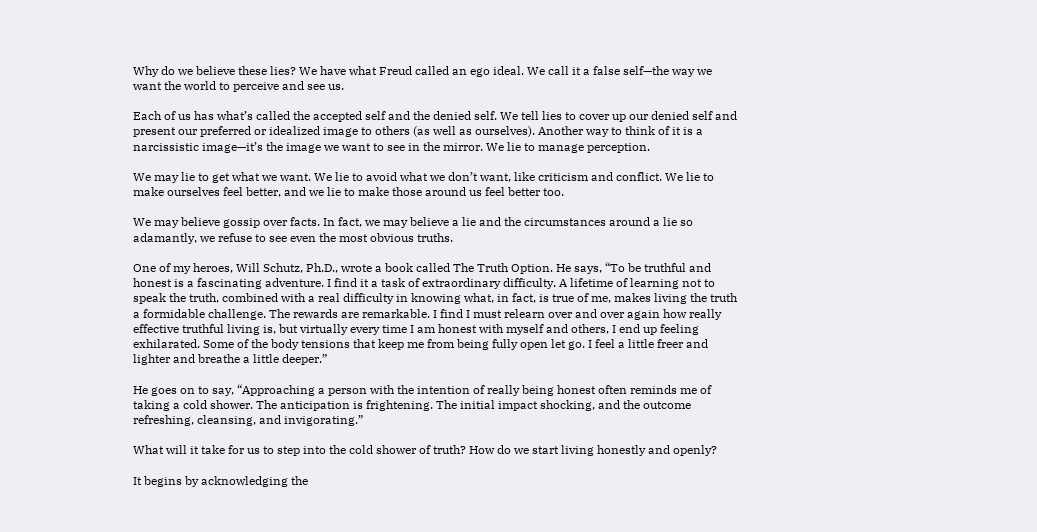Why do we believe these lies? We have what Freud called an ego ideal. We call it a false self—the way we want the world to perceive and see us.

Each of us has what’s called the accepted self and the denied self. We tell lies to cover up our denied self and present our preferred or idealized image to others (as well as ourselves). Another way to think of it is a narcissistic image—it’s the image we want to see in the mirror. We lie to manage perception.

We may lie to get what we want. We lie to avoid what we don’t want, like criticism and conflict. We lie to make ourselves feel better, and we lie to make those around us feel better too.

We may believe gossip over facts. In fact, we may believe a lie and the circumstances around a lie so adamantly, we refuse to see even the most obvious truths.

One of my heroes, Will Schutz, Ph.D., wrote a book called The Truth Option. He says, “To be truthful and honest is a fascinating adventure. I find it a task of extraordinary difficulty. A lifetime of learning not to speak the truth, combined with a real difficulty in knowing what, in fact, is true of me, makes living the truth a formidable challenge. The rewards are remarkable. I find I must relearn over and over again how really effective truthful living is, but virtually every time I am honest with myself and others, I end up feeling exhilarated. Some of the body tensions that keep me from being fully open let go. I feel a little freer and lighter and breathe a little deeper.”

He goes on to say, “Approaching a person with the intention of really being honest often reminds me of taking a cold shower. The anticipation is frightening. The initial impact shocking, and the outcome refreshing, cleansing, and invigorating.”

What will it take for us to step into the cold shower of truth? How do we start living honestly and openly?

It begins by acknowledging the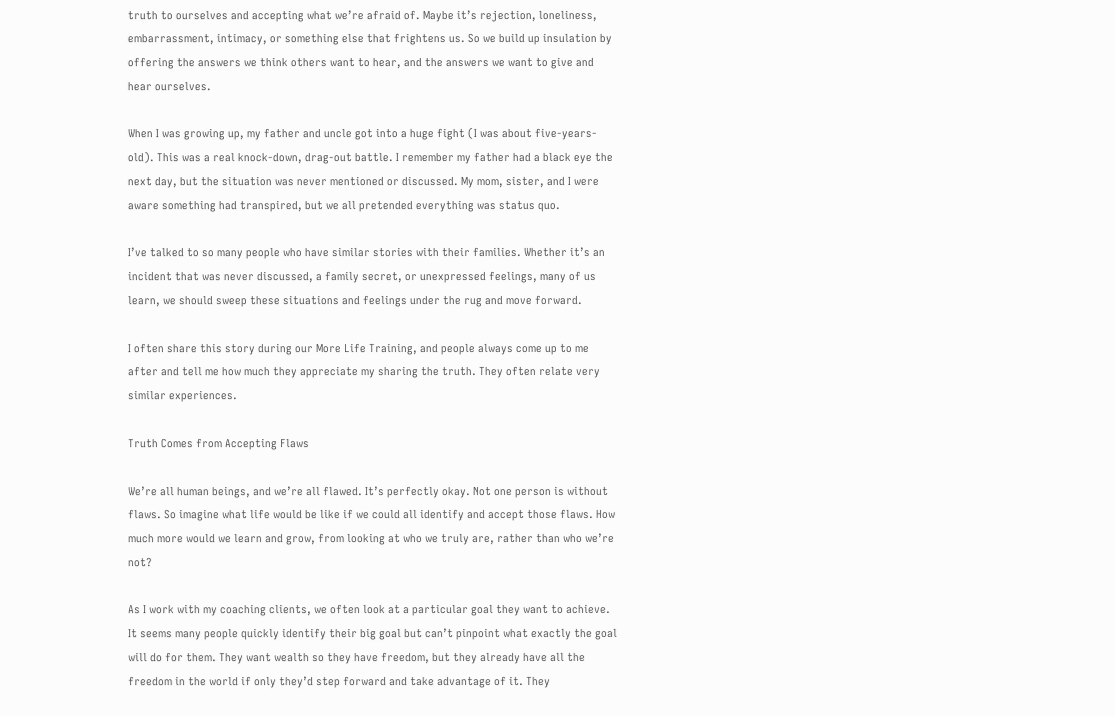truth to ourselves and accepting what we’re afraid of. Maybe it’s rejection, loneliness, embarrassment, intimacy, or something else that frightens us. So we build up insulation by offering the answers we think others want to hear, and the answers we want to give and hear ourselves.

When I was growing up, my father and uncle got into a huge fight (I was about five-years-old). This was a real knock-down, drag-out battle. I remember my father had a black eye the next day, but the situation was never mentioned or discussed. My mom, sister, and I were aware something had transpired, but we all pretended everything was status quo.

I’ve talked to so many people who have similar stories with their families. Whether it’s an incident that was never discussed, a family secret, or unexpressed feelings, many of us learn, we should sweep these situations and feelings under the rug and move forward.

I often share this story during our More Life Training, and people always come up to me after and tell me how much they appreciate my sharing the truth. They often relate very similar experiences.

Truth Comes from Accepting Flaws

We’re all human beings, and we’re all flawed. It’s perfectly okay. Not one person is without flaws. So imagine what life would be like if we could all identify and accept those flaws. How much more would we learn and grow, from looking at who we truly are, rather than who we’re not?

As I work with my coaching clients, we often look at a particular goal they want to achieve. It seems many people quickly identify their big goal but can’t pinpoint what exactly the goal will do for them. They want wealth so they have freedom, but they already have all the freedom in the world if only they’d step forward and take advantage of it. They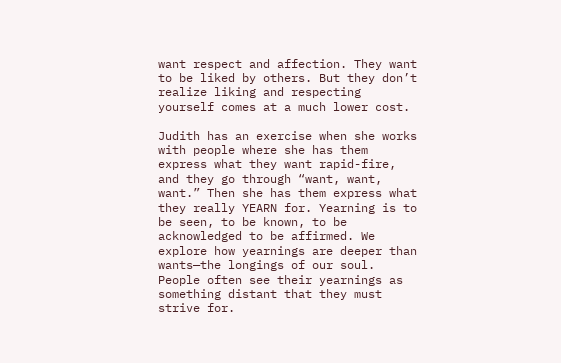want respect and affection. They want to be liked by others. But they don’t realize liking and respecting yourself comes at a much lower cost.

Judith has an exercise when she works with people where she has them express what they want rapid-fire, and they go through “want, want, want.” Then she has them express what they really YEARN for. Yearning is to be seen, to be known, to be acknowledged to be affirmed. We explore how yearnings are deeper than wants—the longings of our soul. People often see their yearnings as something distant that they must strive for.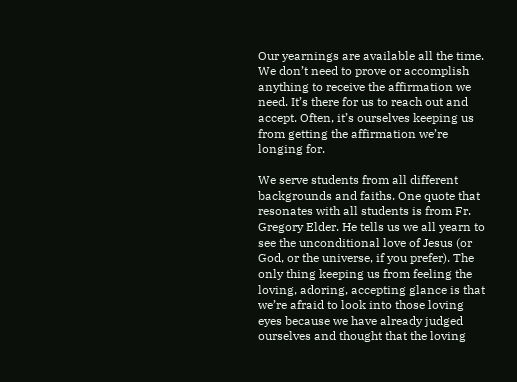Our yearnings are available all the time. We don’t need to prove or accomplish anything to receive the affirmation we need. It’s there for us to reach out and accept. Often, it’s ourselves keeping us from getting the affirmation we’re longing for.

We serve students from all different backgrounds and faiths. One quote that resonates with all students is from Fr. Gregory Elder. He tells us we all yearn to see the unconditional love of Jesus (or God, or the universe, if you prefer). The only thing keeping us from feeling the loving, adoring, accepting glance is that we’re afraid to look into those loving eyes because we have already judged ourselves and thought that the loving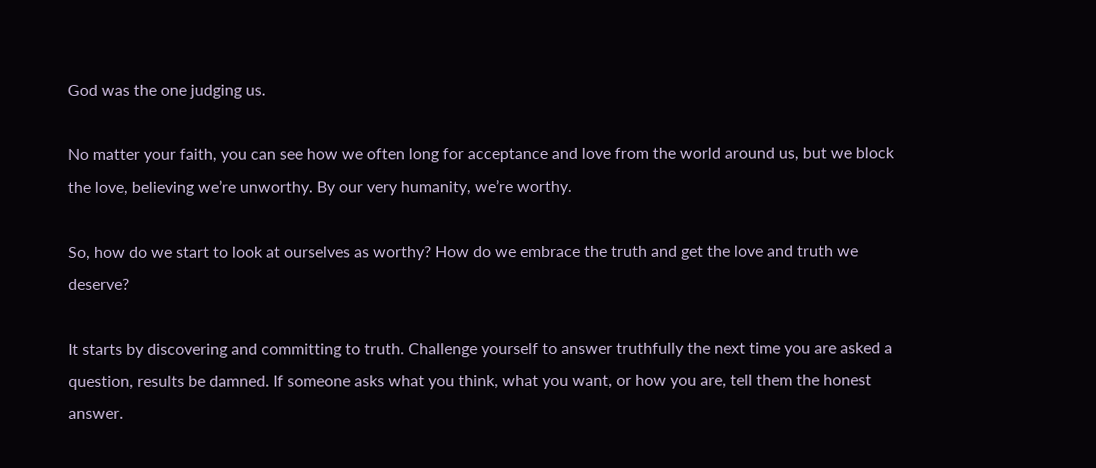God was the one judging us.

No matter your faith, you can see how we often long for acceptance and love from the world around us, but we block the love, believing we’re unworthy. By our very humanity, we’re worthy.

So, how do we start to look at ourselves as worthy? How do we embrace the truth and get the love and truth we deserve?

It starts by discovering and committing to truth. Challenge yourself to answer truthfully the next time you are asked a question, results be damned. If someone asks what you think, what you want, or how you are, tell them the honest answer.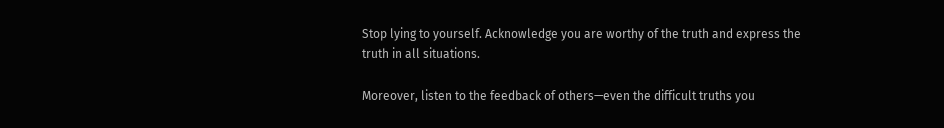Stop lying to yourself. Acknowledge you are worthy of the truth and express the truth in all situations.

Moreover, listen to the feedback of others—even the difficult truths you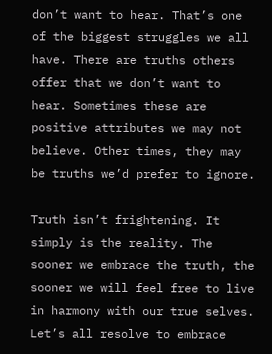don’t want to hear. That’s one of the biggest struggles we all have. There are truths others offer that we don’t want to hear. Sometimes these are positive attributes we may not believe. Other times, they may be truths we’d prefer to ignore.

Truth isn’t frightening. It simply is the reality. The sooner we embrace the truth, the sooner we will feel free to live in harmony with our true selves. Let’s all resolve to embrace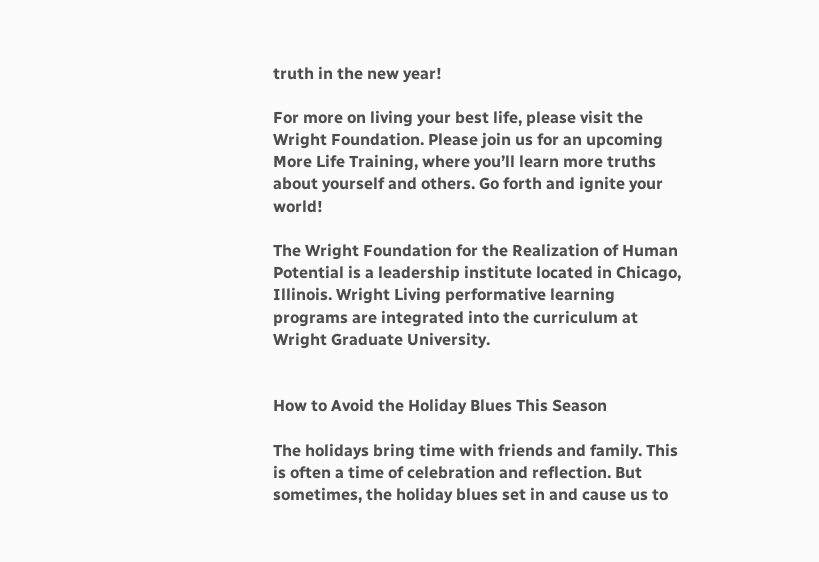truth in the new year!

For more on living your best life, please visit the Wright Foundation. Please join us for an upcoming More Life Training, where you’ll learn more truths about yourself and others. Go forth and ignite your world!

The Wright Foundation for the Realization of Human Potential is a leadership institute located in Chicago, Illinois. Wright Living performative learning programs are integrated into the curriculum at Wright Graduate University.


How to Avoid the Holiday Blues This Season

The holidays bring time with friends and family. This is often a time of celebration and reflection. But sometimes, the holiday blues set in and cause us to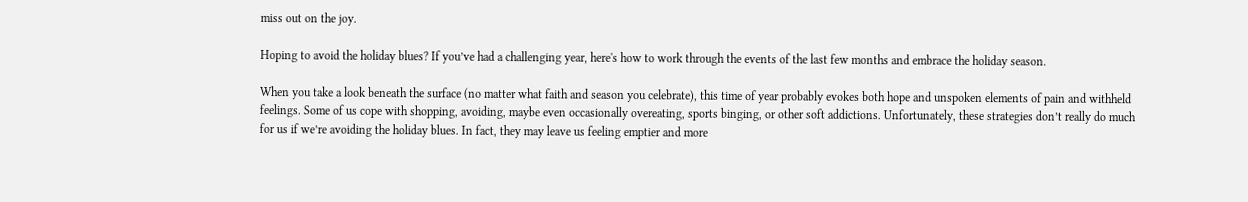miss out on the joy.

Hoping to avoid the holiday blues? If you’ve had a challenging year, here's how to work through the events of the last few months and embrace the holiday season.

When you take a look beneath the surface (no matter what faith and season you celebrate), this time of year probably evokes both hope and unspoken elements of pain and withheld feelings. Some of us cope with shopping, avoiding, maybe even occasionally overeating, sports binging, or other soft addictions. Unfortunately, these strategies don’t really do much for us if we’re avoiding the holiday blues. In fact, they may leave us feeling emptier and more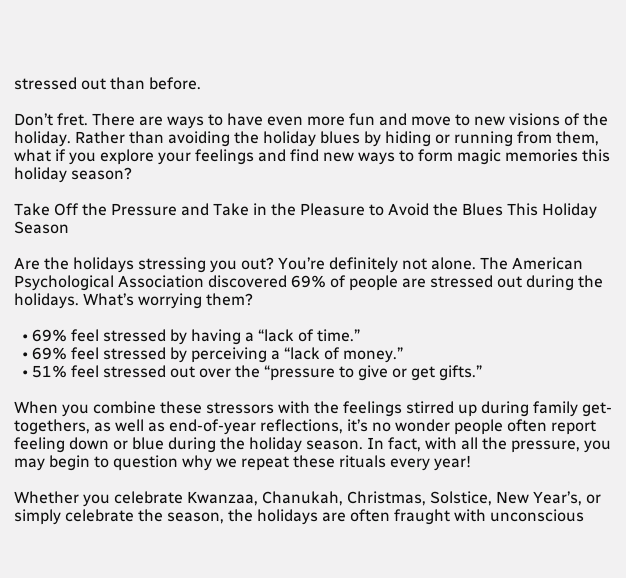stressed out than before.

Don’t fret. There are ways to have even more fun and move to new visions of the holiday. Rather than avoiding the holiday blues by hiding or running from them, what if you explore your feelings and find new ways to form magic memories this holiday season?

Take Off the Pressure and Take in the Pleasure to Avoid the Blues This Holiday Season

Are the holidays stressing you out? You’re definitely not alone. The American Psychological Association discovered 69% of people are stressed out during the holidays. What’s worrying them?

  • 69% feel stressed by having a “lack of time.”
  • 69% feel stressed by perceiving a “lack of money.”
  • 51% feel stressed out over the “pressure to give or get gifts.”

When you combine these stressors with the feelings stirred up during family get-togethers, as well as end-of-year reflections, it’s no wonder people often report feeling down or blue during the holiday season. In fact, with all the pressure, you may begin to question why we repeat these rituals every year!

Whether you celebrate Kwanzaa, Chanukah, Christmas, Solstice, New Year’s, or simply celebrate the season, the holidays are often fraught with unconscious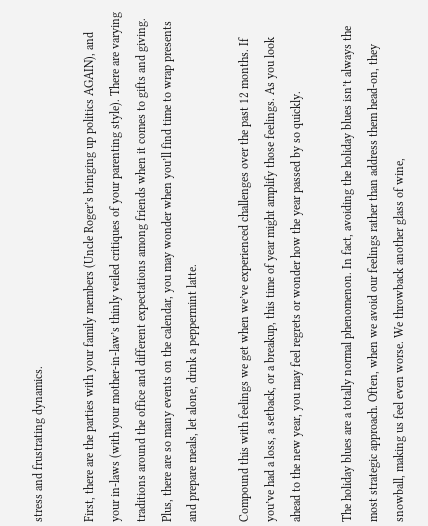stress and frustrating dynamics.

First, there are the parties with your family members (Uncle Roger’s bringing up politics AGAIN), and your in-laws (with your mother-in-law’s thinly veiled critiques of your parenting style). There are varying traditions around the office and different expectations among friends when it comes to gifts and giving. Plus, there are so many events on the calendar, you may wonder when you’ll find time to wrap presents and prepare meals, let alone, drink a peppermint latte.

Compound this with feelings we get when we’ve experienced challenges over the past 12 months. If you’ve had a loss, a setback, or a breakup, this time of year might amplify those feelings. As you look ahead to the new year, you may feel regrets or wonder how the year passed by so quickly.

The holiday blues are a totally normal phenomenon. In fact, avoiding the holiday blues isn’t always the most strategic approach. Often, when we avoid our feelings rather than address them head-on, they snowball, making us feel even worse. We throwback another glass of wine,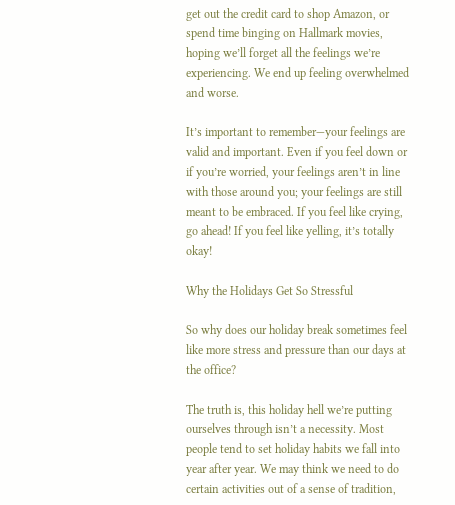get out the credit card to shop Amazon, or spend time binging on Hallmark movies, hoping we’ll forget all the feelings we’re experiencing. We end up feeling overwhelmed and worse.

It’s important to remember—your feelings are valid and important. Even if you feel down or if you’re worried, your feelings aren’t in line with those around you; your feelings are still meant to be embraced. If you feel like crying, go ahead! If you feel like yelling, it’s totally okay!

Why the Holidays Get So Stressful

So why does our holiday break sometimes feel like more stress and pressure than our days at the office?

The truth is, this holiday hell we’re putting ourselves through isn’t a necessity. Most people tend to set holiday habits we fall into year after year. We may think we need to do certain activities out of a sense of tradition,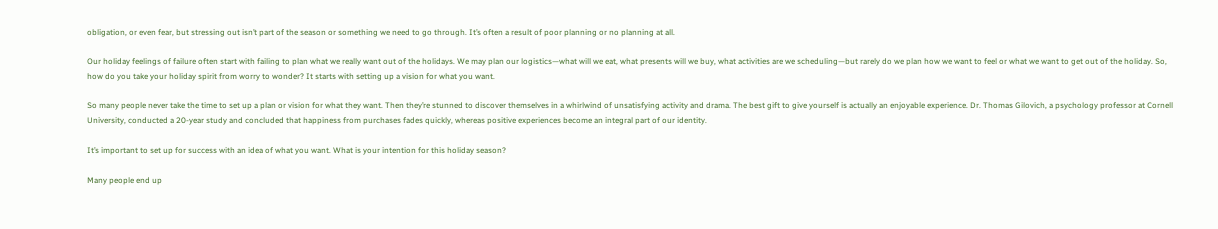obligation, or even fear, but stressing out isn’t part of the season or something we need to go through. It’s often a result of poor planning or no planning at all.

Our holiday feelings of failure often start with failing to plan what we really want out of the holidays. We may plan our logistics—what will we eat, what presents will we buy, what activities are we scheduling—but rarely do we plan how we want to feel or what we want to get out of the holiday. So, how do you take your holiday spirit from worry to wonder? It starts with setting up a vision for what you want.

So many people never take the time to set up a plan or vision for what they want. Then they’re stunned to discover themselves in a whirlwind of unsatisfying activity and drama. The best gift to give yourself is actually an enjoyable experience. Dr. Thomas Gilovich, a psychology professor at Cornell University, conducted a 20-year study and concluded that happiness from purchases fades quickly, whereas positive experiences become an integral part of our identity.

It’s important to set up for success with an idea of what you want. What is your intention for this holiday season?

Many people end up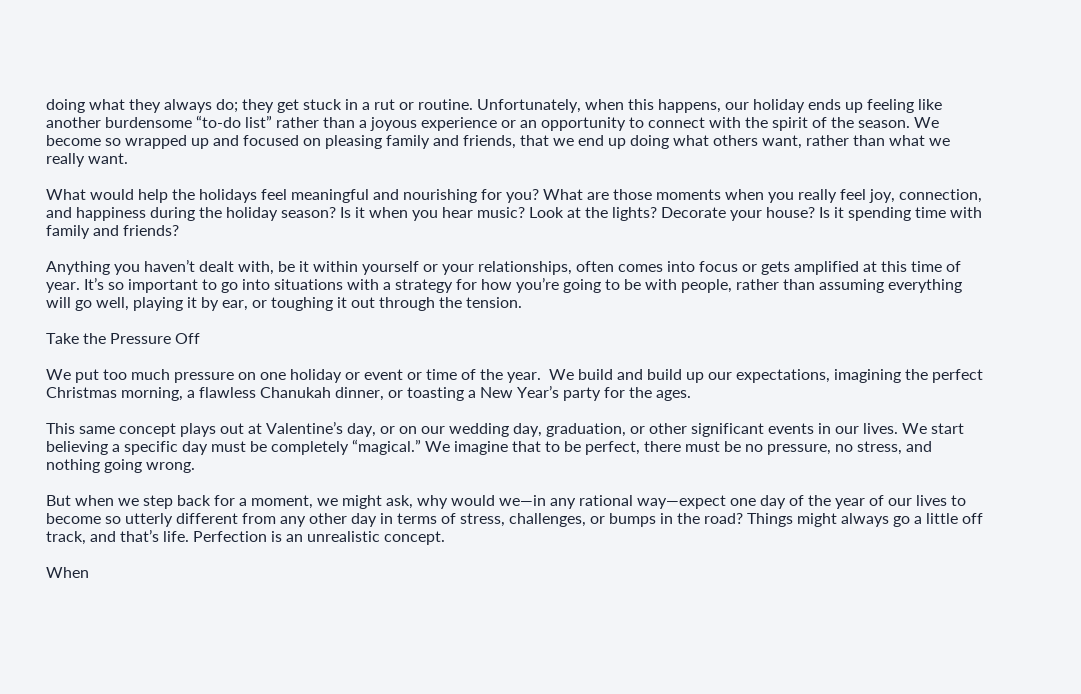doing what they always do; they get stuck in a rut or routine. Unfortunately, when this happens, our holiday ends up feeling like another burdensome “to-do list” rather than a joyous experience or an opportunity to connect with the spirit of the season. We become so wrapped up and focused on pleasing family and friends, that we end up doing what others want, rather than what we really want.

What would help the holidays feel meaningful and nourishing for you? What are those moments when you really feel joy, connection, and happiness during the holiday season? Is it when you hear music? Look at the lights? Decorate your house? Is it spending time with family and friends?

Anything you haven’t dealt with, be it within yourself or your relationships, often comes into focus or gets amplified at this time of year. It’s so important to go into situations with a strategy for how you’re going to be with people, rather than assuming everything will go well, playing it by ear, or toughing it out through the tension.

Take the Pressure Off

We put too much pressure on one holiday or event or time of the year.  We build and build up our expectations, imagining the perfect Christmas morning, a flawless Chanukah dinner, or toasting a New Year’s party for the ages.

This same concept plays out at Valentine’s day, or on our wedding day, graduation, or other significant events in our lives. We start believing a specific day must be completely “magical.” We imagine that to be perfect, there must be no pressure, no stress, and nothing going wrong.

But when we step back for a moment, we might ask, why would we—in any rational way—expect one day of the year of our lives to become so utterly different from any other day in terms of stress, challenges, or bumps in the road? Things might always go a little off track, and that’s life. Perfection is an unrealistic concept.

When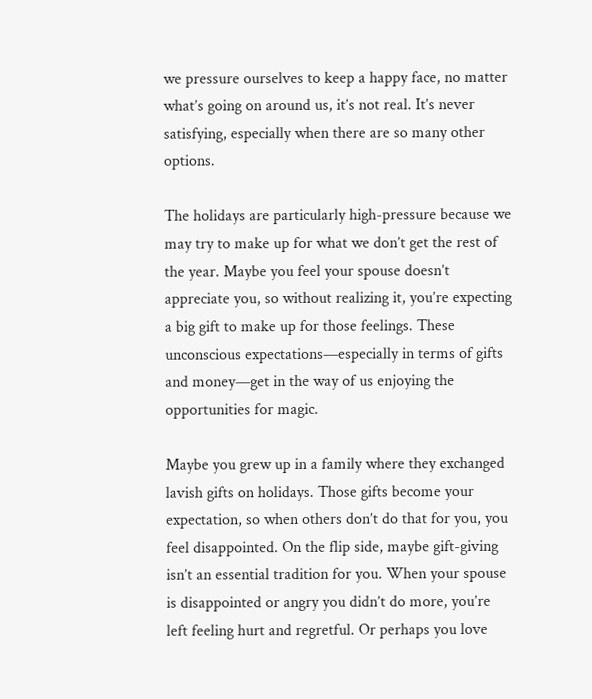we pressure ourselves to keep a happy face, no matter what’s going on around us, it’s not real. It’s never satisfying, especially when there are so many other options.

The holidays are particularly high-pressure because we may try to make up for what we don’t get the rest of the year. Maybe you feel your spouse doesn’t appreciate you, so without realizing it, you’re expecting a big gift to make up for those feelings. These unconscious expectations—especially in terms of gifts and money—get in the way of us enjoying the opportunities for magic.

Maybe you grew up in a family where they exchanged lavish gifts on holidays. Those gifts become your expectation, so when others don’t do that for you, you feel disappointed. On the flip side, maybe gift-giving isn’t an essential tradition for you. When your spouse is disappointed or angry you didn’t do more, you’re left feeling hurt and regretful. Or perhaps you love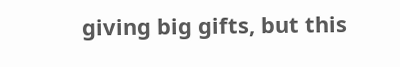giving big gifts, but this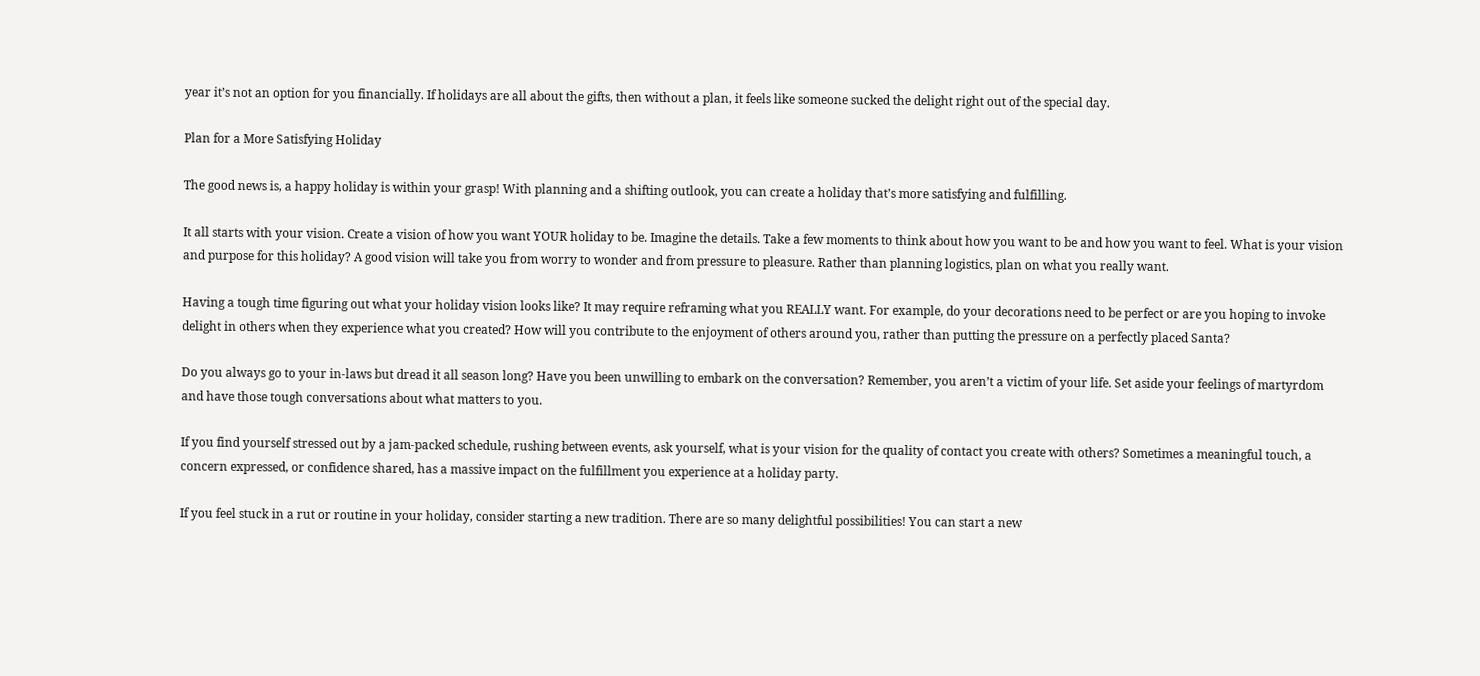year it’s not an option for you financially. If holidays are all about the gifts, then without a plan, it feels like someone sucked the delight right out of the special day.

Plan for a More Satisfying Holiday

The good news is, a happy holiday is within your grasp! With planning and a shifting outlook, you can create a holiday that’s more satisfying and fulfilling.

It all starts with your vision. Create a vision of how you want YOUR holiday to be. Imagine the details. Take a few moments to think about how you want to be and how you want to feel. What is your vision and purpose for this holiday? A good vision will take you from worry to wonder and from pressure to pleasure. Rather than planning logistics, plan on what you really want.

Having a tough time figuring out what your holiday vision looks like? It may require reframing what you REALLY want. For example, do your decorations need to be perfect or are you hoping to invoke delight in others when they experience what you created? How will you contribute to the enjoyment of others around you, rather than putting the pressure on a perfectly placed Santa?

Do you always go to your in-laws but dread it all season long? Have you been unwilling to embark on the conversation? Remember, you aren’t a victim of your life. Set aside your feelings of martyrdom and have those tough conversations about what matters to you.

If you find yourself stressed out by a jam-packed schedule, rushing between events, ask yourself, what is your vision for the quality of contact you create with others? Sometimes a meaningful touch, a concern expressed, or confidence shared, has a massive impact on the fulfillment you experience at a holiday party.

If you feel stuck in a rut or routine in your holiday, consider starting a new tradition. There are so many delightful possibilities! You can start a new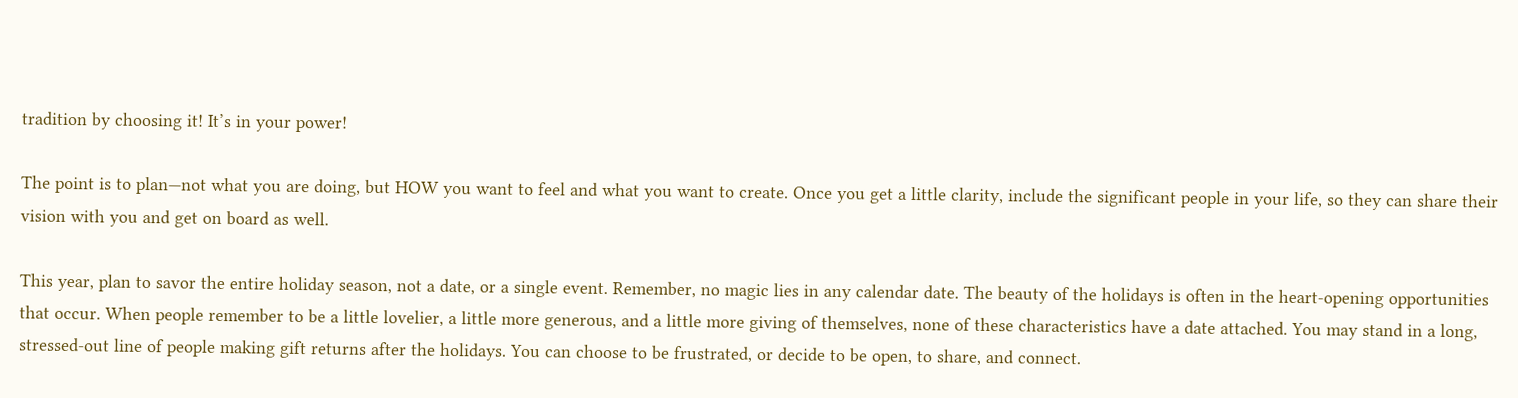tradition by choosing it! It’s in your power!

The point is to plan—not what you are doing, but HOW you want to feel and what you want to create. Once you get a little clarity, include the significant people in your life, so they can share their vision with you and get on board as well.

This year, plan to savor the entire holiday season, not a date, or a single event. Remember, no magic lies in any calendar date. The beauty of the holidays is often in the heart-opening opportunities that occur. When people remember to be a little lovelier, a little more generous, and a little more giving of themselves, none of these characteristics have a date attached. You may stand in a long, stressed-out line of people making gift returns after the holidays. You can choose to be frustrated, or decide to be open, to share, and connect.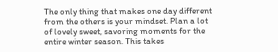The only thing that makes one day different from the others is your mindset. Plan a lot of lovely sweet, savoring moments for the entire winter season. This takes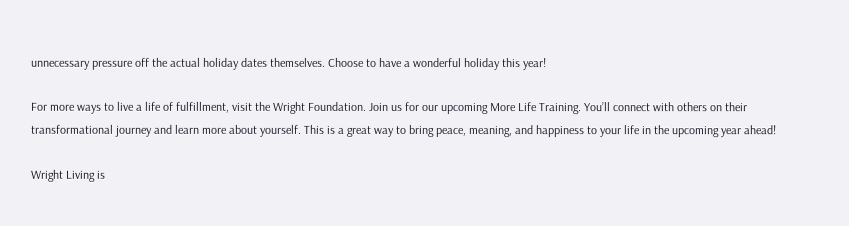unnecessary pressure off the actual holiday dates themselves. Choose to have a wonderful holiday this year!

For more ways to live a life of fulfillment, visit the Wright Foundation. Join us for our upcoming More Life Training. You’ll connect with others on their transformational journey and learn more about yourself. This is a great way to bring peace, meaning, and happiness to your life in the upcoming year ahead!

Wright Living is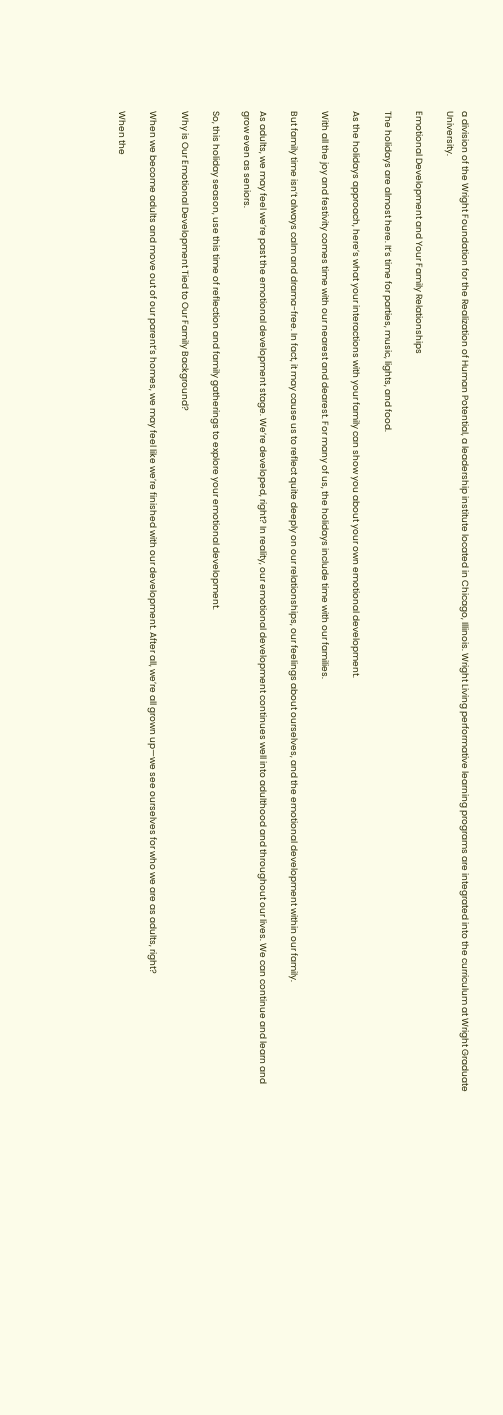a division of the Wright Foundation for the Realization of Human Potential, a leadership institute located in Chicago, Illinois. Wright Living performative learning programs are integrated into the curriculum at Wright Graduate University.

Emotional Development and Your Family Relationships

The holidays are almost here. It’s time for parties, music, lights, and food.

As the holidays approach, here’s what your interactions with your family can show you about your own emotional development.

With all the joy and festivity comes time with our nearest and dearest. For many of us, the holidays include time with our families.

But family time isn’t always calm and drama-free. In fact, it may cause us to reflect quite deeply on our relationships, our feelings about ourselves, and the emotional development within our family.

As adults, we may feel we’re past the emotional development stage. We’re developed, right? In reality, our emotional development continues well into adulthood and throughout our lives. We can continue and learn and grow even as seniors.

So, this holiday season, use this time of reflection and family gatherings to explore your emotional development.

Why is Our Emotional Development Tied to Our Family Background?

When we become adults and move out of our parent’s homes, we may feel like we’re finished with our development. After all, we’re all grown up—we see ourselves for who we are as adults, right?

When the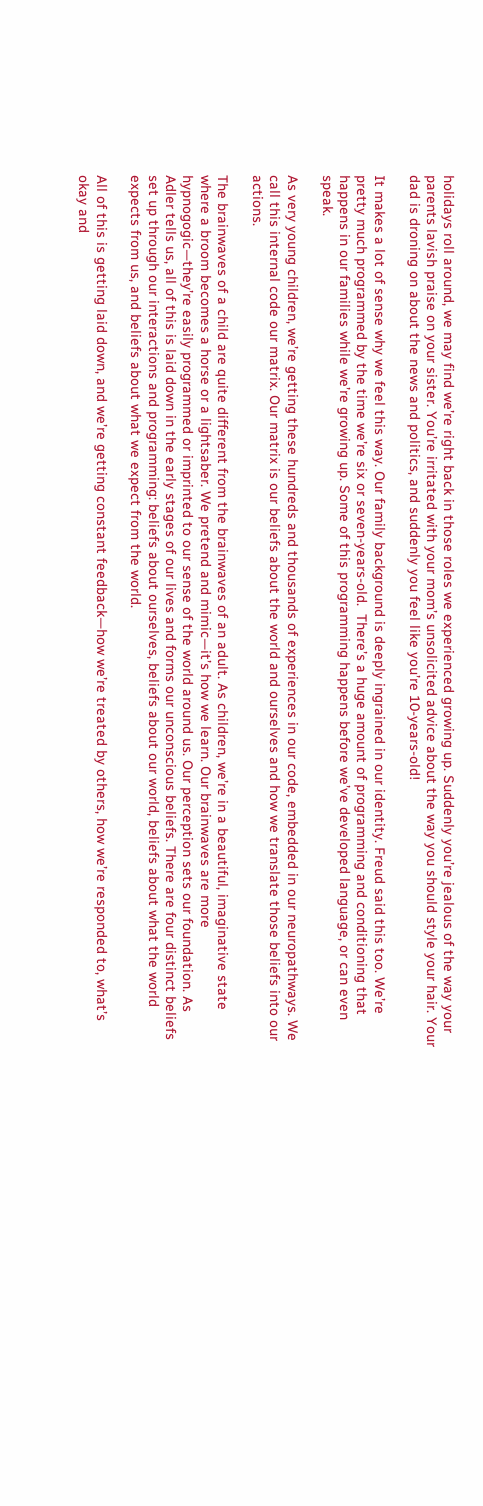holidays roll around, we may find we’re right back in those roles we experienced growing up. Suddenly you’re jealous of the way your parents lavish praise on your sister. You’re irritated with your mom’s unsolicited advice about the way you should style your hair. Your dad is droning on about the news and politics, and suddenly you feel like you’re 10-years-old!

It makes a lot of sense why we feel this way. Our family background is deeply ingrained in our identity. Freud said this too. We’re pretty much programmed by the time we’re six or seven-years-old.  There’s a huge amount of programming and conditioning that happens in our families while we’re growing up. Some of this programming happens before we’ve developed language, or can even speak.

As very young children, we’re getting these hundreds and thousands of experiences in our code, embedded in our neuropathways. We call this internal code our matrix. Our matrix is our beliefs about the world and ourselves and how we translate those beliefs into our actions.

The brainwaves of a child are quite different from the brainwaves of an adult. As children, we’re in a beautiful, imaginative state where a broom becomes a horse or a lightsaber. We pretend and mimic—it’s how we learn. Our brainwaves are more hypnogogic—they’re easily programmed or imprinted to our sense of the world around us. Our perception sets our foundation. As Adler tells us, all of this is laid down in the early stages of our lives and forms our unconscious beliefs. There are four distinct beliefs set up through our interactions and programming: beliefs about ourselves, beliefs about our world, beliefs about what the world expects from us, and beliefs about what we expect from the world.

All of this is getting laid down, and we’re getting constant feedback—how we’re treated by others, how we’re responded to, what’s okay and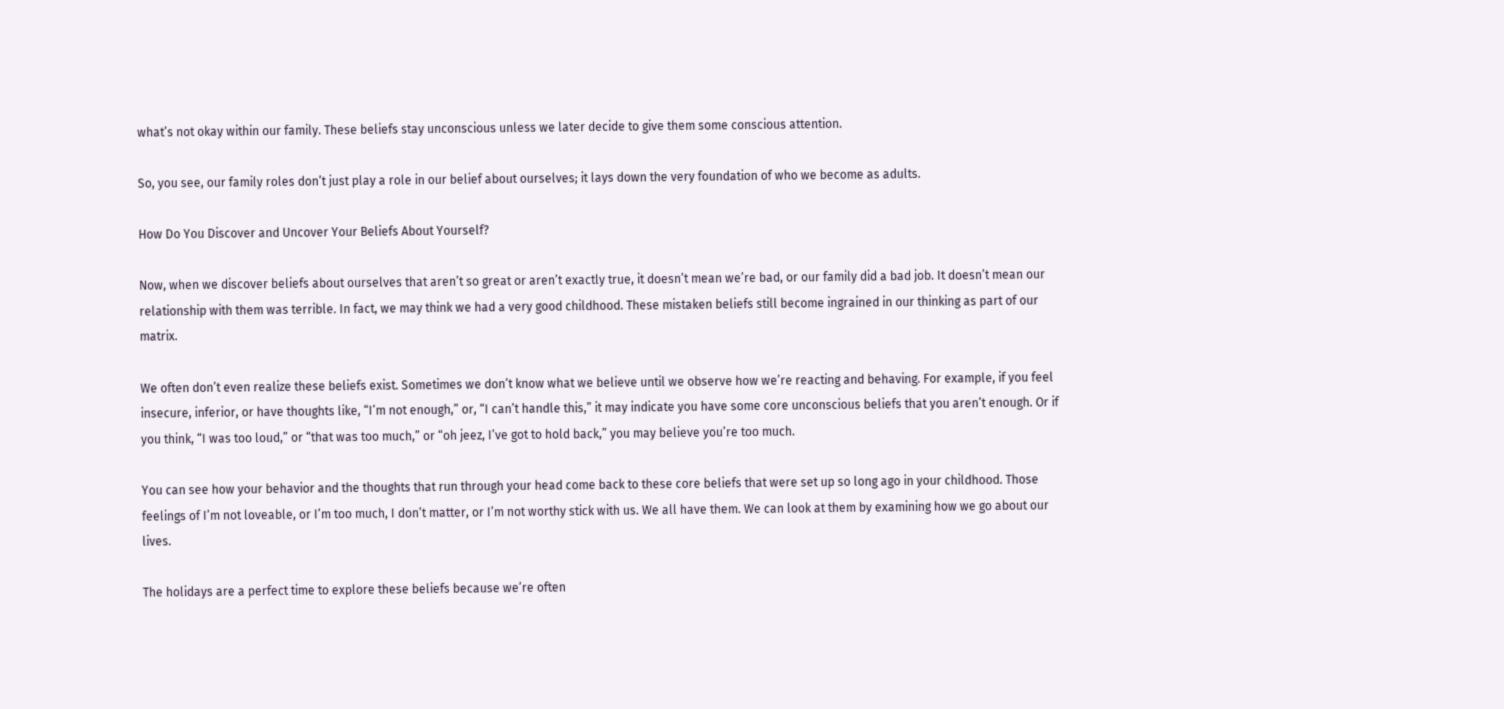what’s not okay within our family. These beliefs stay unconscious unless we later decide to give them some conscious attention.

So, you see, our family roles don’t just play a role in our belief about ourselves; it lays down the very foundation of who we become as adults.

How Do You Discover and Uncover Your Beliefs About Yourself?

Now, when we discover beliefs about ourselves that aren’t so great or aren’t exactly true, it doesn’t mean we’re bad, or our family did a bad job. It doesn’t mean our relationship with them was terrible. In fact, we may think we had a very good childhood. These mistaken beliefs still become ingrained in our thinking as part of our matrix.

We often don’t even realize these beliefs exist. Sometimes we don’t know what we believe until we observe how we’re reacting and behaving. For example, if you feel insecure, inferior, or have thoughts like, “I’m not enough,” or, “I can’t handle this,” it may indicate you have some core unconscious beliefs that you aren’t enough. Or if you think, “I was too loud,” or “that was too much,” or “oh jeez, I’ve got to hold back,” you may believe you’re too much.

You can see how your behavior and the thoughts that run through your head come back to these core beliefs that were set up so long ago in your childhood. Those feelings of I’m not loveable, or I’m too much, I don’t matter, or I’m not worthy stick with us. We all have them. We can look at them by examining how we go about our lives.

The holidays are a perfect time to explore these beliefs because we’re often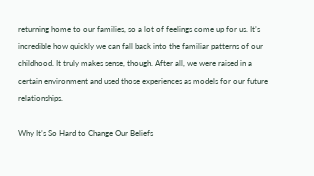returning home to our families, so a lot of feelings come up for us. It’s incredible how quickly we can fall back into the familiar patterns of our childhood. It truly makes sense, though. After all, we were raised in a certain environment and used those experiences as models for our future relationships.

Why It’s So Hard to Change Our Beliefs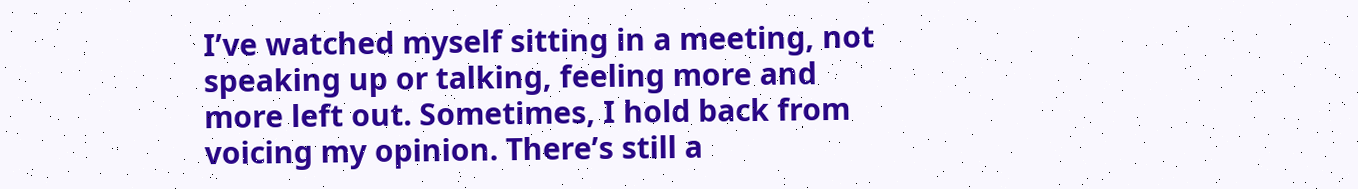I’ve watched myself sitting in a meeting, not speaking up or talking, feeling more and more left out. Sometimes, I hold back from voicing my opinion. There’s still a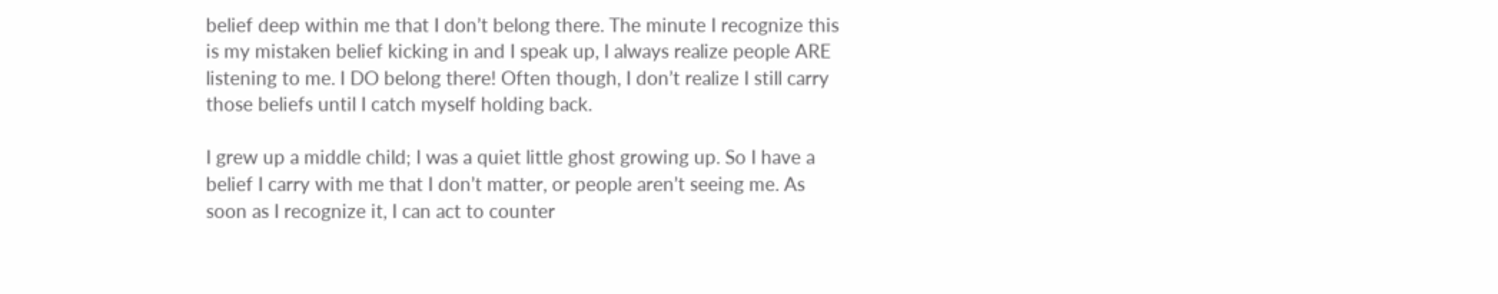belief deep within me that I don’t belong there. The minute I recognize this is my mistaken belief kicking in and I speak up, I always realize people ARE listening to me. I DO belong there! Often though, I don’t realize I still carry those beliefs until I catch myself holding back.

I grew up a middle child; I was a quiet little ghost growing up. So I have a belief I carry with me that I don’t matter, or people aren’t seeing me. As soon as I recognize it, I can act to counter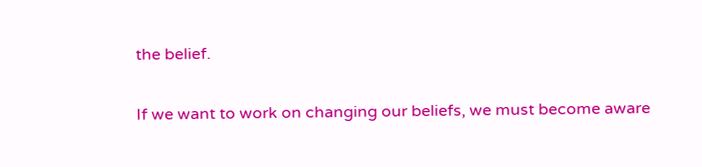the belief.

If we want to work on changing our beliefs, we must become aware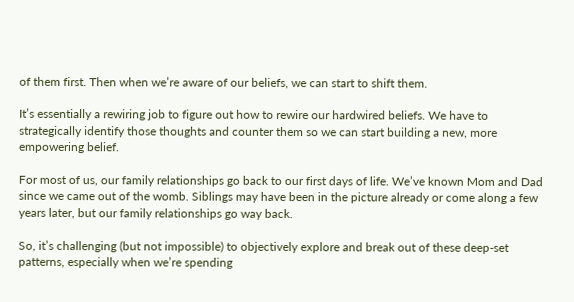of them first. Then when we’re aware of our beliefs, we can start to shift them.

It’s essentially a rewiring job to figure out how to rewire our hardwired beliefs. We have to strategically identify those thoughts and counter them so we can start building a new, more empowering belief.

For most of us, our family relationships go back to our first days of life. We’ve known Mom and Dad since we came out of the womb. Siblings may have been in the picture already or come along a few years later, but our family relationships go way back.

So, it’s challenging (but not impossible) to objectively explore and break out of these deep-set patterns, especially when we’re spending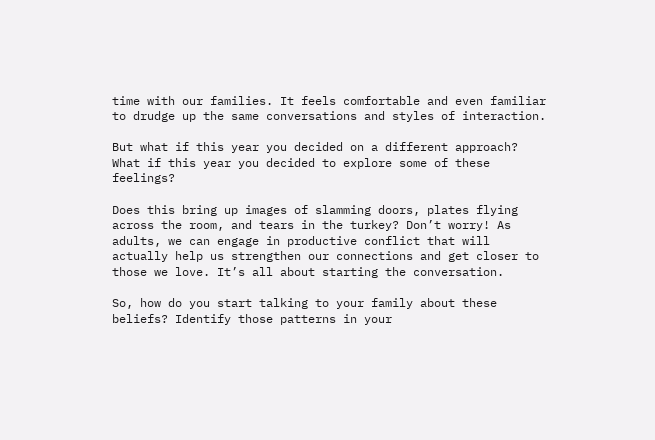time with our families. It feels comfortable and even familiar to drudge up the same conversations and styles of interaction.

But what if this year you decided on a different approach? What if this year you decided to explore some of these feelings?

Does this bring up images of slamming doors, plates flying across the room, and tears in the turkey? Don’t worry! As adults, we can engage in productive conflict that will actually help us strengthen our connections and get closer to those we love. It’s all about starting the conversation.

So, how do you start talking to your family about these beliefs? Identify those patterns in your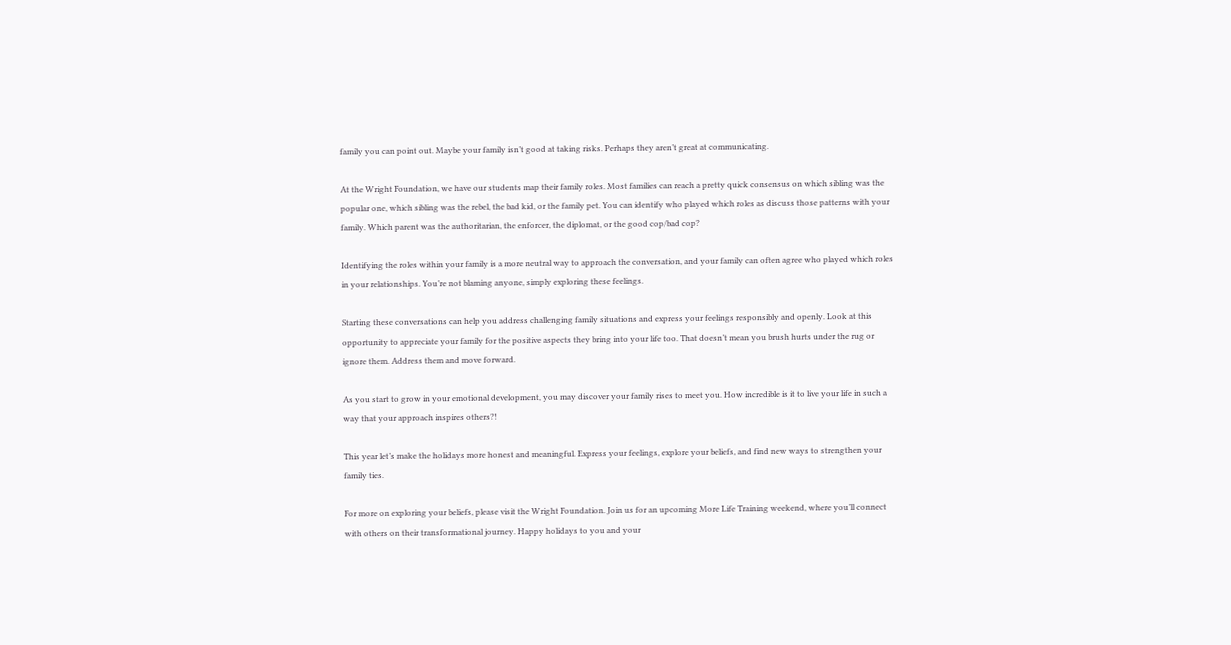family you can point out. Maybe your family isn’t good at taking risks. Perhaps they aren’t great at communicating.

At the Wright Foundation, we have our students map their family roles. Most families can reach a pretty quick consensus on which sibling was the popular one, which sibling was the rebel, the bad kid, or the family pet. You can identify who played which roles as discuss those patterns with your family. Which parent was the authoritarian, the enforcer, the diplomat, or the good cop/bad cop?

Identifying the roles within your family is a more neutral way to approach the conversation, and your family can often agree who played which roles in your relationships. You’re not blaming anyone, simply exploring these feelings.

Starting these conversations can help you address challenging family situations and express your feelings responsibly and openly. Look at this opportunity to appreciate your family for the positive aspects they bring into your life too. That doesn’t mean you brush hurts under the rug or ignore them. Address them and move forward.

As you start to grow in your emotional development, you may discover your family rises to meet you. How incredible is it to live your life in such a way that your approach inspires others?!

This year let’s make the holidays more honest and meaningful. Express your feelings, explore your beliefs, and find new ways to strengthen your family ties.

For more on exploring your beliefs, please visit the Wright Foundation. Join us for an upcoming More Life Training weekend, where you’ll connect with others on their transformational journey. Happy holidays to you and your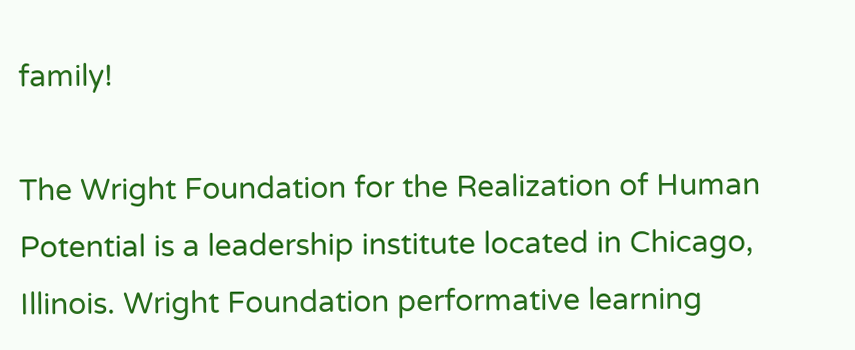family!

The Wright Foundation for the Realization of Human Potential is a leadership institute located in Chicago, Illinois. Wright Foundation performative learning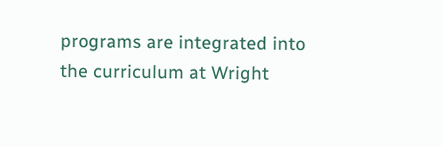programs are integrated into the curriculum at Wright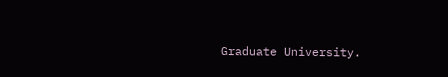Graduate University.